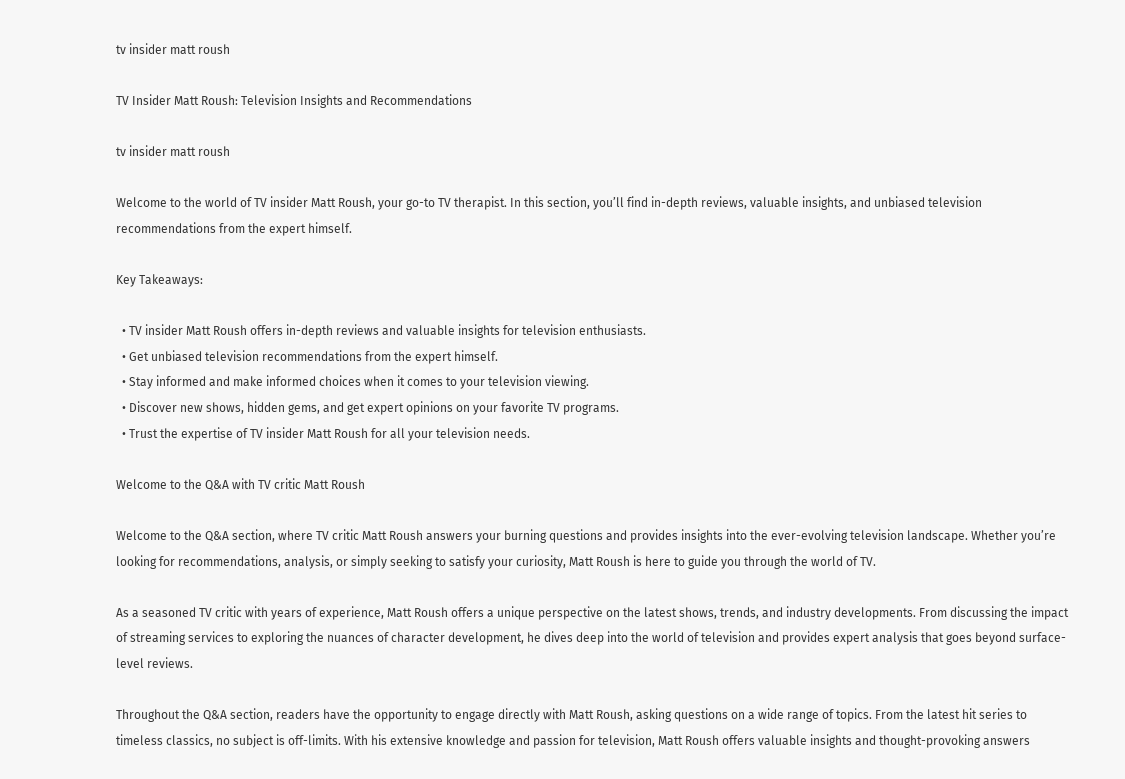tv insider matt roush

TV Insider Matt Roush: Television Insights and Recommendations

tv insider matt roush

Welcome to the world of TV insider Matt Roush, your go-to TV therapist. In this section, you’ll find in-depth reviews, valuable insights, and unbiased television recommendations from the expert himself.

Key Takeaways:

  • TV insider Matt Roush offers in-depth reviews and valuable insights for television enthusiasts.
  • Get unbiased television recommendations from the expert himself.
  • Stay informed and make informed choices when it comes to your television viewing.
  • Discover new shows, hidden gems, and get expert opinions on your favorite TV programs.
  • Trust the expertise of TV insider Matt Roush for all your television needs.

Welcome to the Q&A with TV critic Matt Roush

Welcome to the Q&A section, where TV critic Matt Roush answers your burning questions and provides insights into the ever-evolving television landscape. Whether you’re looking for recommendations, analysis, or simply seeking to satisfy your curiosity, Matt Roush is here to guide you through the world of TV.

As a seasoned TV critic with years of experience, Matt Roush offers a unique perspective on the latest shows, trends, and industry developments. From discussing the impact of streaming services to exploring the nuances of character development, he dives deep into the world of television and provides expert analysis that goes beyond surface-level reviews.

Throughout the Q&A section, readers have the opportunity to engage directly with Matt Roush, asking questions on a wide range of topics. From the latest hit series to timeless classics, no subject is off-limits. With his extensive knowledge and passion for television, Matt Roush offers valuable insights and thought-provoking answers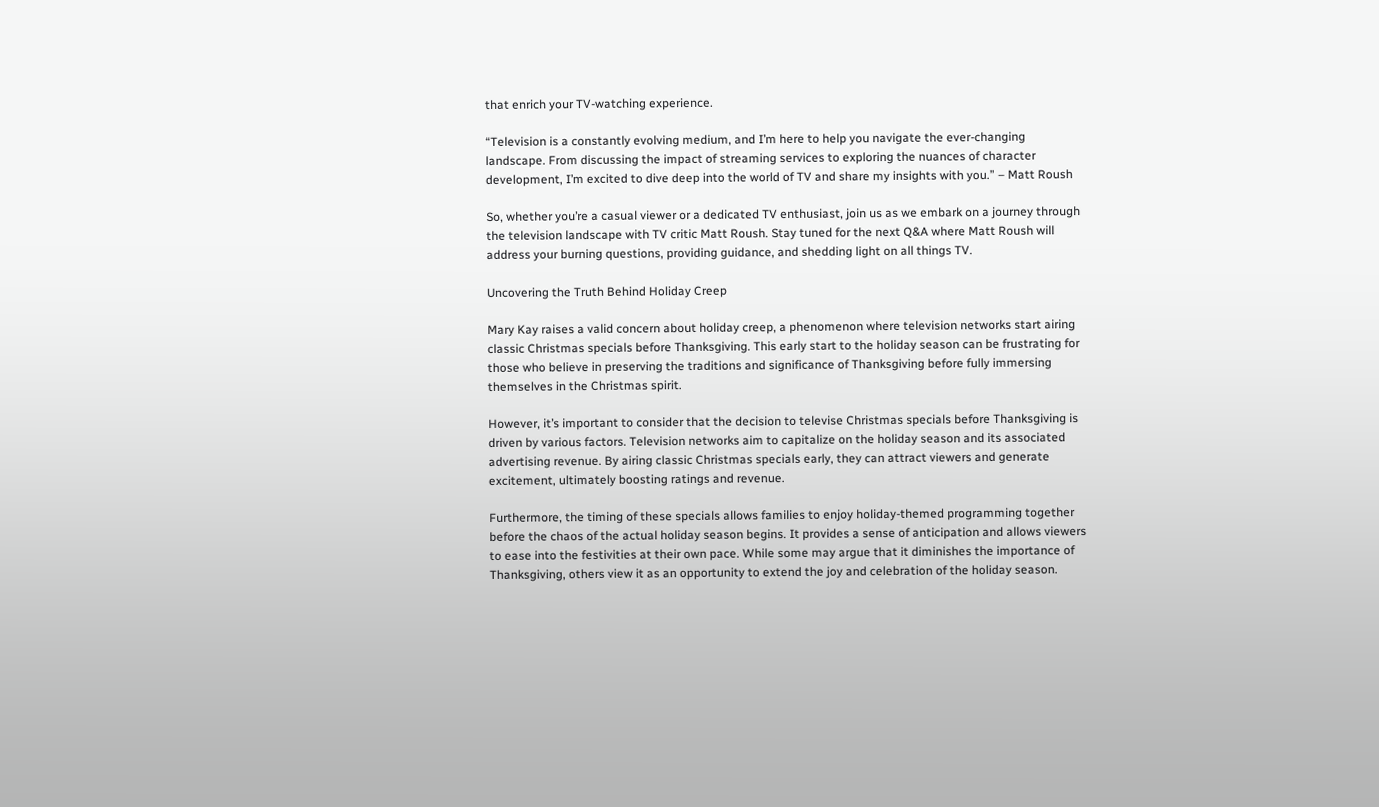that enrich your TV-watching experience.

“Television is a constantly evolving medium, and I’m here to help you navigate the ever-changing landscape. From discussing the impact of streaming services to exploring the nuances of character development, I’m excited to dive deep into the world of TV and share my insights with you.” – Matt Roush

So, whether you’re a casual viewer or a dedicated TV enthusiast, join us as we embark on a journey through the television landscape with TV critic Matt Roush. Stay tuned for the next Q&A where Matt Roush will address your burning questions, providing guidance, and shedding light on all things TV.

Uncovering the Truth Behind Holiday Creep

Mary Kay raises a valid concern about holiday creep, a phenomenon where television networks start airing classic Christmas specials before Thanksgiving. This early start to the holiday season can be frustrating for those who believe in preserving the traditions and significance of Thanksgiving before fully immersing themselves in the Christmas spirit.

However, it’s important to consider that the decision to televise Christmas specials before Thanksgiving is driven by various factors. Television networks aim to capitalize on the holiday season and its associated advertising revenue. By airing classic Christmas specials early, they can attract viewers and generate excitement, ultimately boosting ratings and revenue.

Furthermore, the timing of these specials allows families to enjoy holiday-themed programming together before the chaos of the actual holiday season begins. It provides a sense of anticipation and allows viewers to ease into the festivities at their own pace. While some may argue that it diminishes the importance of Thanksgiving, others view it as an opportunity to extend the joy and celebration of the holiday season.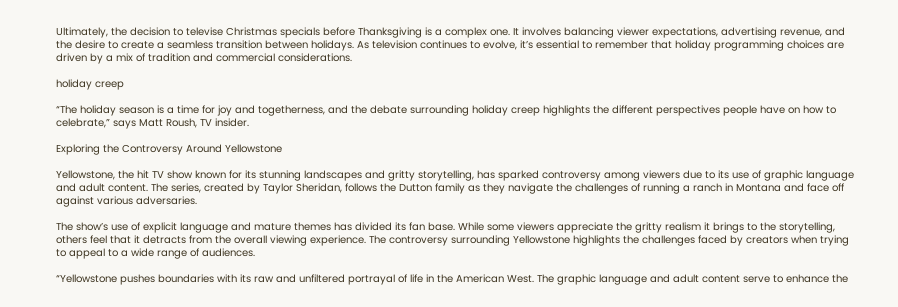Ultimately, the decision to televise Christmas specials before Thanksgiving is a complex one. It involves balancing viewer expectations, advertising revenue, and the desire to create a seamless transition between holidays. As television continues to evolve, it’s essential to remember that holiday programming choices are driven by a mix of tradition and commercial considerations.

holiday creep

“The holiday season is a time for joy and togetherness, and the debate surrounding holiday creep highlights the different perspectives people have on how to celebrate,” says Matt Roush, TV insider.

Exploring the Controversy Around Yellowstone

Yellowstone, the hit TV show known for its stunning landscapes and gritty storytelling, has sparked controversy among viewers due to its use of graphic language and adult content. The series, created by Taylor Sheridan, follows the Dutton family as they navigate the challenges of running a ranch in Montana and face off against various adversaries.

The show’s use of explicit language and mature themes has divided its fan base. While some viewers appreciate the gritty realism it brings to the storytelling, others feel that it detracts from the overall viewing experience. The controversy surrounding Yellowstone highlights the challenges faced by creators when trying to appeal to a wide range of audiences.

“Yellowstone pushes boundaries with its raw and unfiltered portrayal of life in the American West. The graphic language and adult content serve to enhance the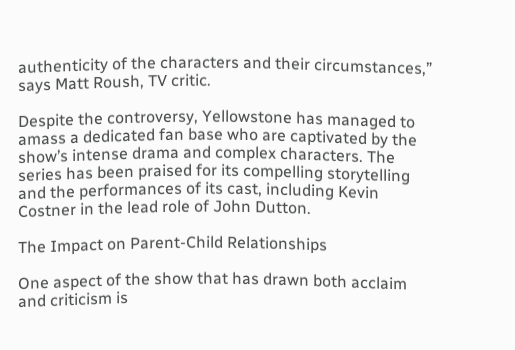authenticity of the characters and their circumstances,” says Matt Roush, TV critic.

Despite the controversy, Yellowstone has managed to amass a dedicated fan base who are captivated by the show’s intense drama and complex characters. The series has been praised for its compelling storytelling and the performances of its cast, including Kevin Costner in the lead role of John Dutton.

The Impact on Parent-Child Relationships

One aspect of the show that has drawn both acclaim and criticism is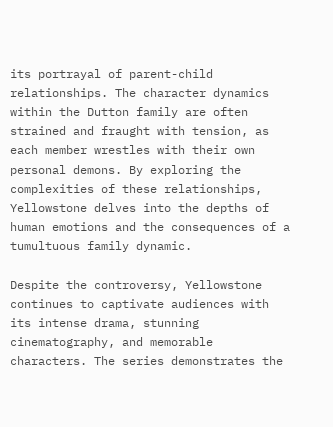its portrayal of parent-child relationships. The character dynamics within the Dutton family are often strained and fraught with tension, as each member wrestles with their own personal demons. By exploring the complexities of these relationships, Yellowstone delves into the depths of human emotions and the consequences of a tumultuous family dynamic.

Despite the controversy, Yellowstone continues to captivate audiences with its intense drama, stunning cinematography, and memorable characters. The series demonstrates the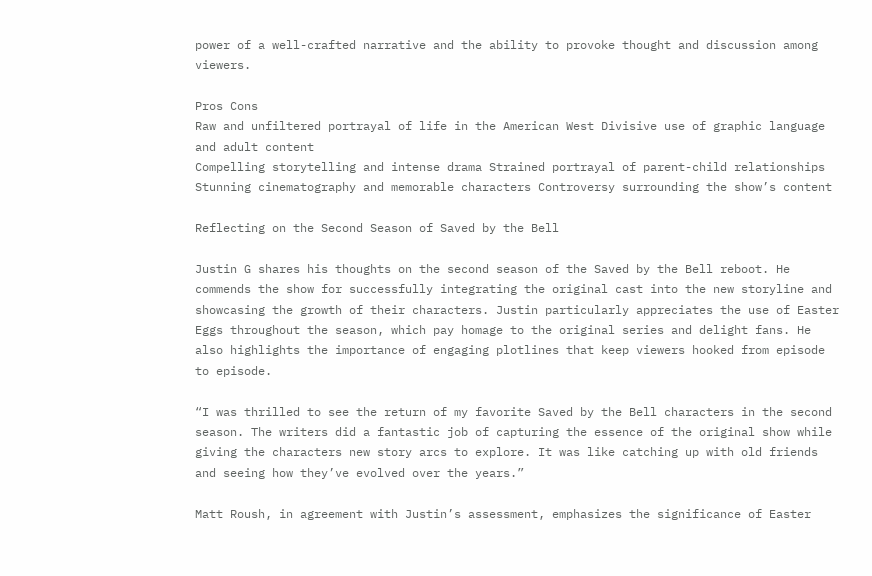power of a well-crafted narrative and the ability to provoke thought and discussion among viewers.

Pros Cons
Raw and unfiltered portrayal of life in the American West Divisive use of graphic language and adult content
Compelling storytelling and intense drama Strained portrayal of parent-child relationships
Stunning cinematography and memorable characters Controversy surrounding the show’s content

Reflecting on the Second Season of Saved by the Bell

Justin G shares his thoughts on the second season of the Saved by the Bell reboot. He commends the show for successfully integrating the original cast into the new storyline and showcasing the growth of their characters. Justin particularly appreciates the use of Easter Eggs throughout the season, which pay homage to the original series and delight fans. He also highlights the importance of engaging plotlines that keep viewers hooked from episode to episode.

“I was thrilled to see the return of my favorite Saved by the Bell characters in the second season. The writers did a fantastic job of capturing the essence of the original show while giving the characters new story arcs to explore. It was like catching up with old friends and seeing how they’ve evolved over the years.”

Matt Roush, in agreement with Justin’s assessment, emphasizes the significance of Easter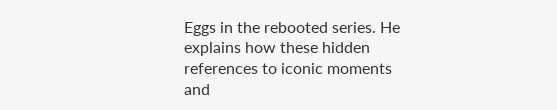Eggs in the rebooted series. He explains how these hidden references to iconic moments and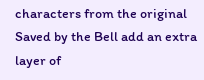characters from the original Saved by the Bell add an extra layer of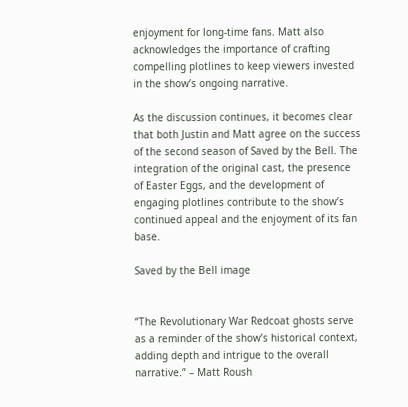enjoyment for long-time fans. Matt also acknowledges the importance of crafting compelling plotlines to keep viewers invested in the show’s ongoing narrative.

As the discussion continues, it becomes clear that both Justin and Matt agree on the success of the second season of Saved by the Bell. The integration of the original cast, the presence of Easter Eggs, and the development of engaging plotlines contribute to the show’s continued appeal and the enjoyment of its fan base.

Saved by the Bell image


“The Revolutionary War Redcoat ghosts serve as a reminder of the show’s historical context, adding depth and intrigue to the overall narrative.” – Matt Roush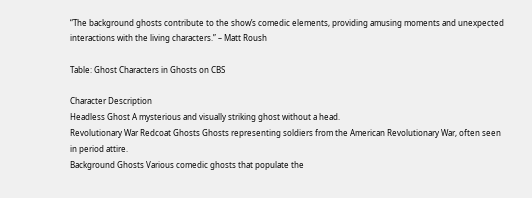“The background ghosts contribute to the show’s comedic elements, providing amusing moments and unexpected interactions with the living characters.” – Matt Roush

Table: Ghost Characters in Ghosts on CBS

Character Description
Headless Ghost A mysterious and visually striking ghost without a head.
Revolutionary War Redcoat Ghosts Ghosts representing soldiers from the American Revolutionary War, often seen in period attire.
Background Ghosts Various comedic ghosts that populate the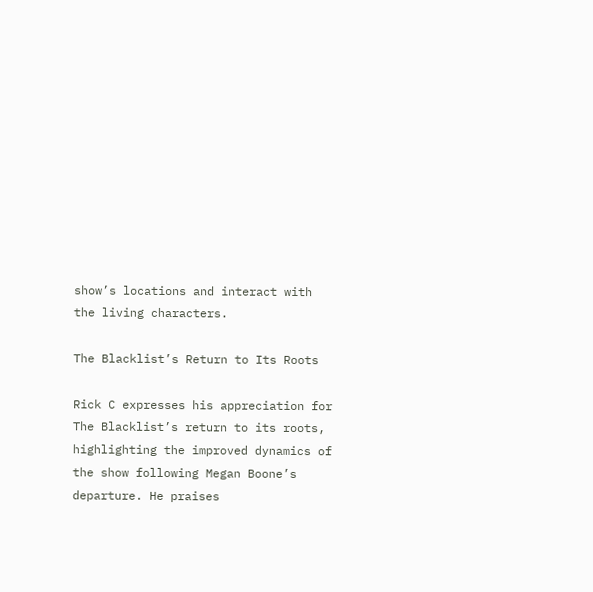show’s locations and interact with the living characters.

The Blacklist’s Return to Its Roots

Rick C expresses his appreciation for The Blacklist’s return to its roots, highlighting the improved dynamics of the show following Megan Boone’s departure. He praises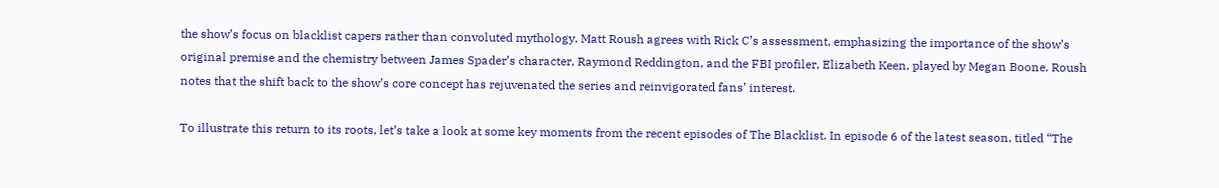the show’s focus on blacklist capers rather than convoluted mythology. Matt Roush agrees with Rick C’s assessment, emphasizing the importance of the show’s original premise and the chemistry between James Spader’s character, Raymond Reddington, and the FBI profiler, Elizabeth Keen, played by Megan Boone. Roush notes that the shift back to the show’s core concept has rejuvenated the series and reinvigorated fans’ interest.

To illustrate this return to its roots, let’s take a look at some key moments from the recent episodes of The Blacklist. In episode 6 of the latest season, titled “The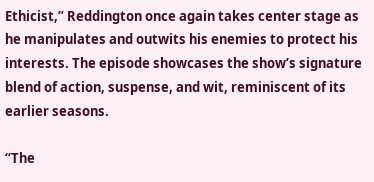Ethicist,” Reddington once again takes center stage as he manipulates and outwits his enemies to protect his interests. The episode showcases the show’s signature blend of action, suspense, and wit, reminiscent of its earlier seasons.

“The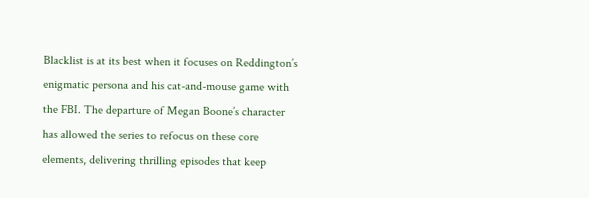Blacklist is at its best when it focuses on Reddington’s enigmatic persona and his cat-and-mouse game with the FBI. The departure of Megan Boone’s character has allowed the series to refocus on these core elements, delivering thrilling episodes that keep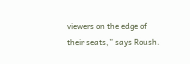viewers on the edge of their seats,” says Roush.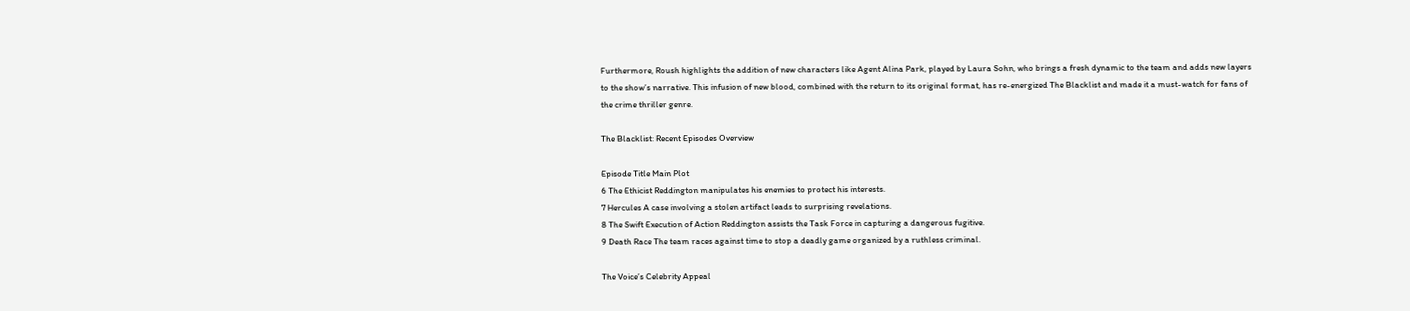Furthermore, Roush highlights the addition of new characters like Agent Alina Park, played by Laura Sohn, who brings a fresh dynamic to the team and adds new layers to the show’s narrative. This infusion of new blood, combined with the return to its original format, has re-energized The Blacklist and made it a must-watch for fans of the crime thriller genre.

The Blacklist: Recent Episodes Overview

Episode Title Main Plot
6 The Ethicist Reddington manipulates his enemies to protect his interests.
7 Hercules A case involving a stolen artifact leads to surprising revelations.
8 The Swift Execution of Action Reddington assists the Task Force in capturing a dangerous fugitive.
9 Death Race The team races against time to stop a deadly game organized by a ruthless criminal.

The Voice’s Celebrity Appeal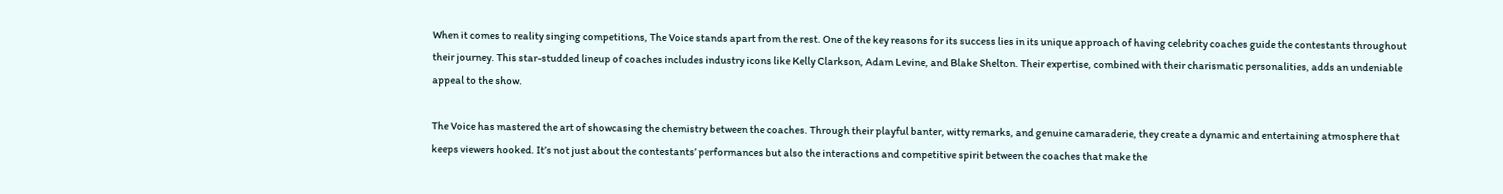When it comes to reality singing competitions, The Voice stands apart from the rest. One of the key reasons for its success lies in its unique approach of having celebrity coaches guide the contestants throughout their journey. This star-studded lineup of coaches includes industry icons like Kelly Clarkson, Adam Levine, and Blake Shelton. Their expertise, combined with their charismatic personalities, adds an undeniable appeal to the show.

The Voice has mastered the art of showcasing the chemistry between the coaches. Through their playful banter, witty remarks, and genuine camaraderie, they create a dynamic and entertaining atmosphere that keeps viewers hooked. It’s not just about the contestants’ performances but also the interactions and competitive spirit between the coaches that make the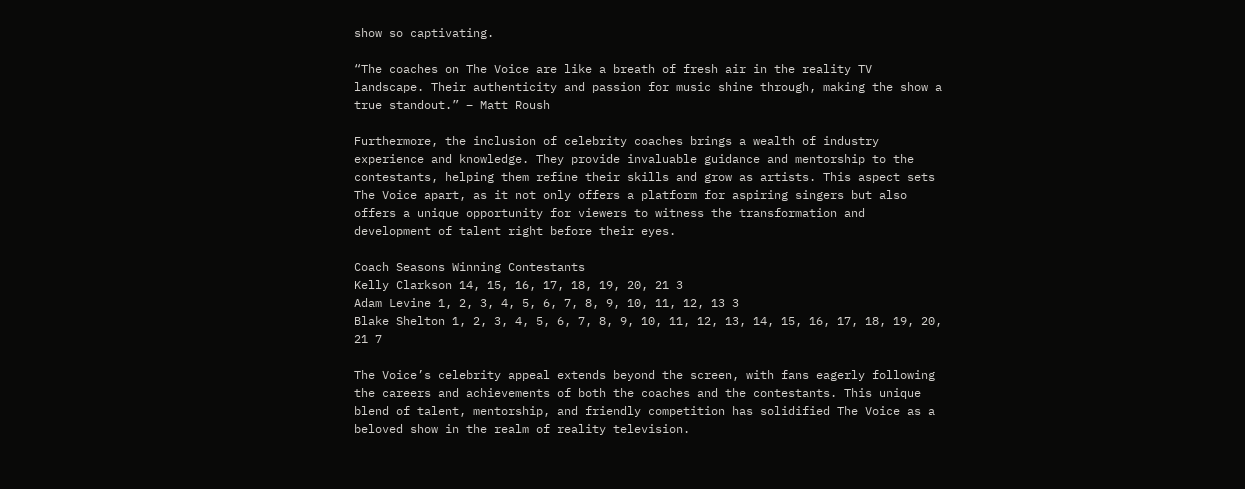show so captivating.

“The coaches on The Voice are like a breath of fresh air in the reality TV landscape. Their authenticity and passion for music shine through, making the show a true standout.” – Matt Roush

Furthermore, the inclusion of celebrity coaches brings a wealth of industry experience and knowledge. They provide invaluable guidance and mentorship to the contestants, helping them refine their skills and grow as artists. This aspect sets The Voice apart, as it not only offers a platform for aspiring singers but also offers a unique opportunity for viewers to witness the transformation and development of talent right before their eyes.

Coach Seasons Winning Contestants
Kelly Clarkson 14, 15, 16, 17, 18, 19, 20, 21 3
Adam Levine 1, 2, 3, 4, 5, 6, 7, 8, 9, 10, 11, 12, 13 3
Blake Shelton 1, 2, 3, 4, 5, 6, 7, 8, 9, 10, 11, 12, 13, 14, 15, 16, 17, 18, 19, 20, 21 7

The Voice’s celebrity appeal extends beyond the screen, with fans eagerly following the careers and achievements of both the coaches and the contestants. This unique blend of talent, mentorship, and friendly competition has solidified The Voice as a beloved show in the realm of reality television.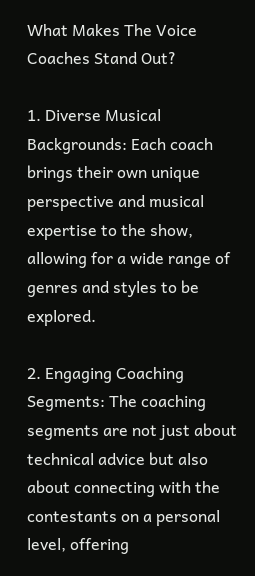What Makes The Voice Coaches Stand Out?

1. Diverse Musical Backgrounds: Each coach brings their own unique perspective and musical expertise to the show, allowing for a wide range of genres and styles to be explored.

2. Engaging Coaching Segments: The coaching segments are not just about technical advice but also about connecting with the contestants on a personal level, offering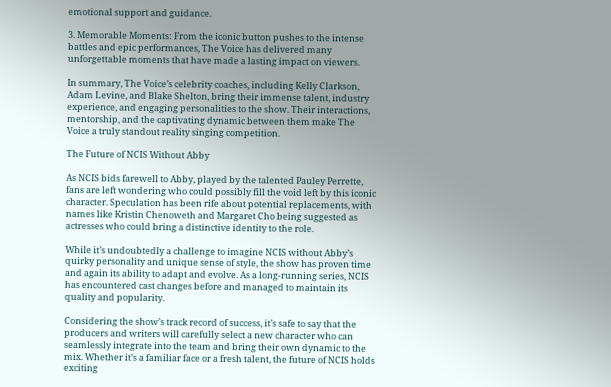emotional support and guidance.

3. Memorable Moments: From the iconic button pushes to the intense battles and epic performances, The Voice has delivered many unforgettable moments that have made a lasting impact on viewers.

In summary, The Voice’s celebrity coaches, including Kelly Clarkson, Adam Levine, and Blake Shelton, bring their immense talent, industry experience, and engaging personalities to the show. Their interactions, mentorship, and the captivating dynamic between them make The Voice a truly standout reality singing competition.

The Future of NCIS Without Abby

As NCIS bids farewell to Abby, played by the talented Pauley Perrette, fans are left wondering who could possibly fill the void left by this iconic character. Speculation has been rife about potential replacements, with names like Kristin Chenoweth and Margaret Cho being suggested as actresses who could bring a distinctive identity to the role.

While it’s undoubtedly a challenge to imagine NCIS without Abby’s quirky personality and unique sense of style, the show has proven time and again its ability to adapt and evolve. As a long-running series, NCIS has encountered cast changes before and managed to maintain its quality and popularity.

Considering the show’s track record of success, it’s safe to say that the producers and writers will carefully select a new character who can seamlessly integrate into the team and bring their own dynamic to the mix. Whether it’s a familiar face or a fresh talent, the future of NCIS holds exciting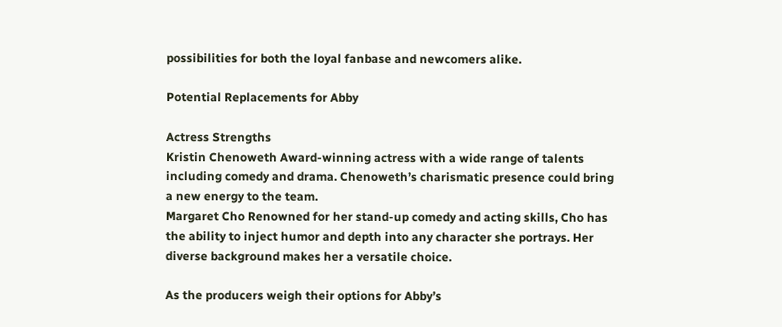possibilities for both the loyal fanbase and newcomers alike.

Potential Replacements for Abby

Actress Strengths
Kristin Chenoweth Award-winning actress with a wide range of talents including comedy and drama. Chenoweth’s charismatic presence could bring a new energy to the team.
Margaret Cho Renowned for her stand-up comedy and acting skills, Cho has the ability to inject humor and depth into any character she portrays. Her diverse background makes her a versatile choice.

As the producers weigh their options for Abby’s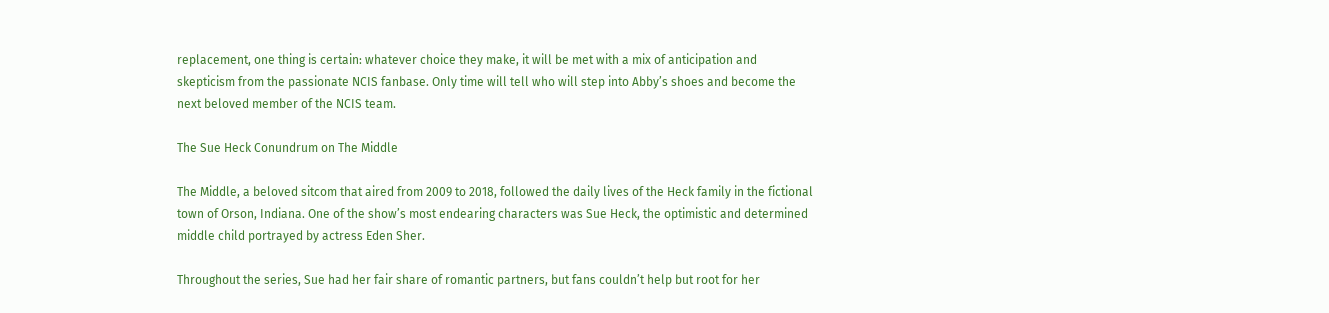replacement, one thing is certain: whatever choice they make, it will be met with a mix of anticipation and skepticism from the passionate NCIS fanbase. Only time will tell who will step into Abby’s shoes and become the next beloved member of the NCIS team.

The Sue Heck Conundrum on The Middle

The Middle, a beloved sitcom that aired from 2009 to 2018, followed the daily lives of the Heck family in the fictional town of Orson, Indiana. One of the show’s most endearing characters was Sue Heck, the optimistic and determined middle child portrayed by actress Eden Sher.

Throughout the series, Sue had her fair share of romantic partners, but fans couldn’t help but root for her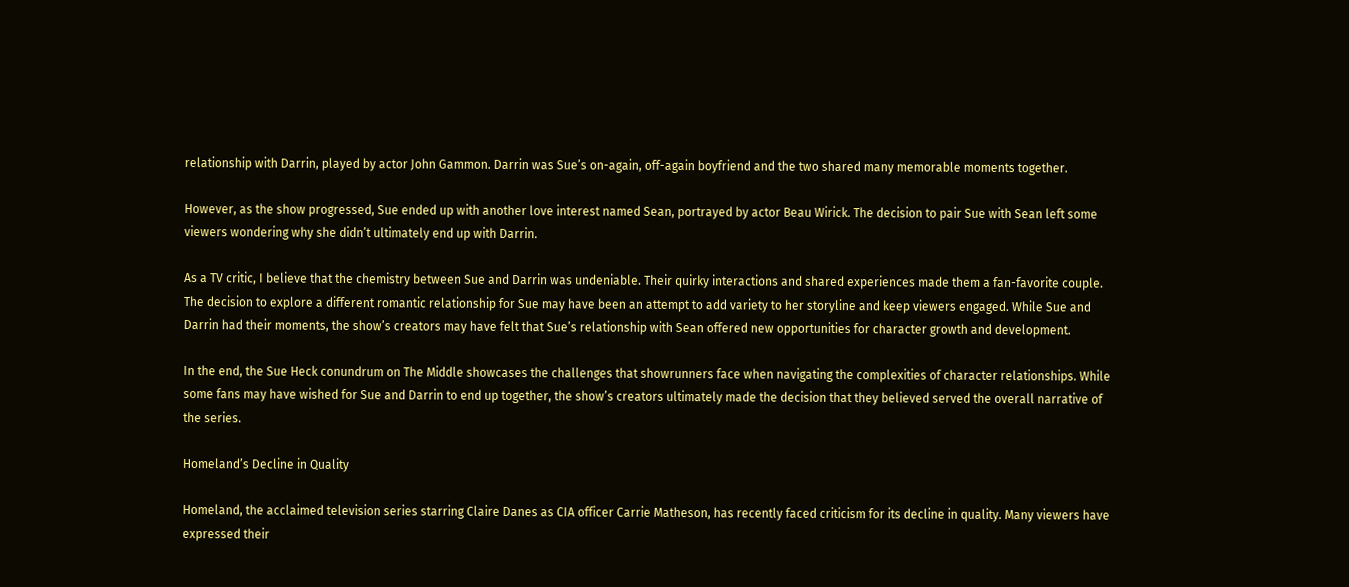relationship with Darrin, played by actor John Gammon. Darrin was Sue’s on-again, off-again boyfriend and the two shared many memorable moments together.

However, as the show progressed, Sue ended up with another love interest named Sean, portrayed by actor Beau Wirick. The decision to pair Sue with Sean left some viewers wondering why she didn’t ultimately end up with Darrin.

As a TV critic, I believe that the chemistry between Sue and Darrin was undeniable. Their quirky interactions and shared experiences made them a fan-favorite couple. The decision to explore a different romantic relationship for Sue may have been an attempt to add variety to her storyline and keep viewers engaged. While Sue and Darrin had their moments, the show’s creators may have felt that Sue’s relationship with Sean offered new opportunities for character growth and development.

In the end, the Sue Heck conundrum on The Middle showcases the challenges that showrunners face when navigating the complexities of character relationships. While some fans may have wished for Sue and Darrin to end up together, the show’s creators ultimately made the decision that they believed served the overall narrative of the series.

Homeland’s Decline in Quality

Homeland, the acclaimed television series starring Claire Danes as CIA officer Carrie Matheson, has recently faced criticism for its decline in quality. Many viewers have expressed their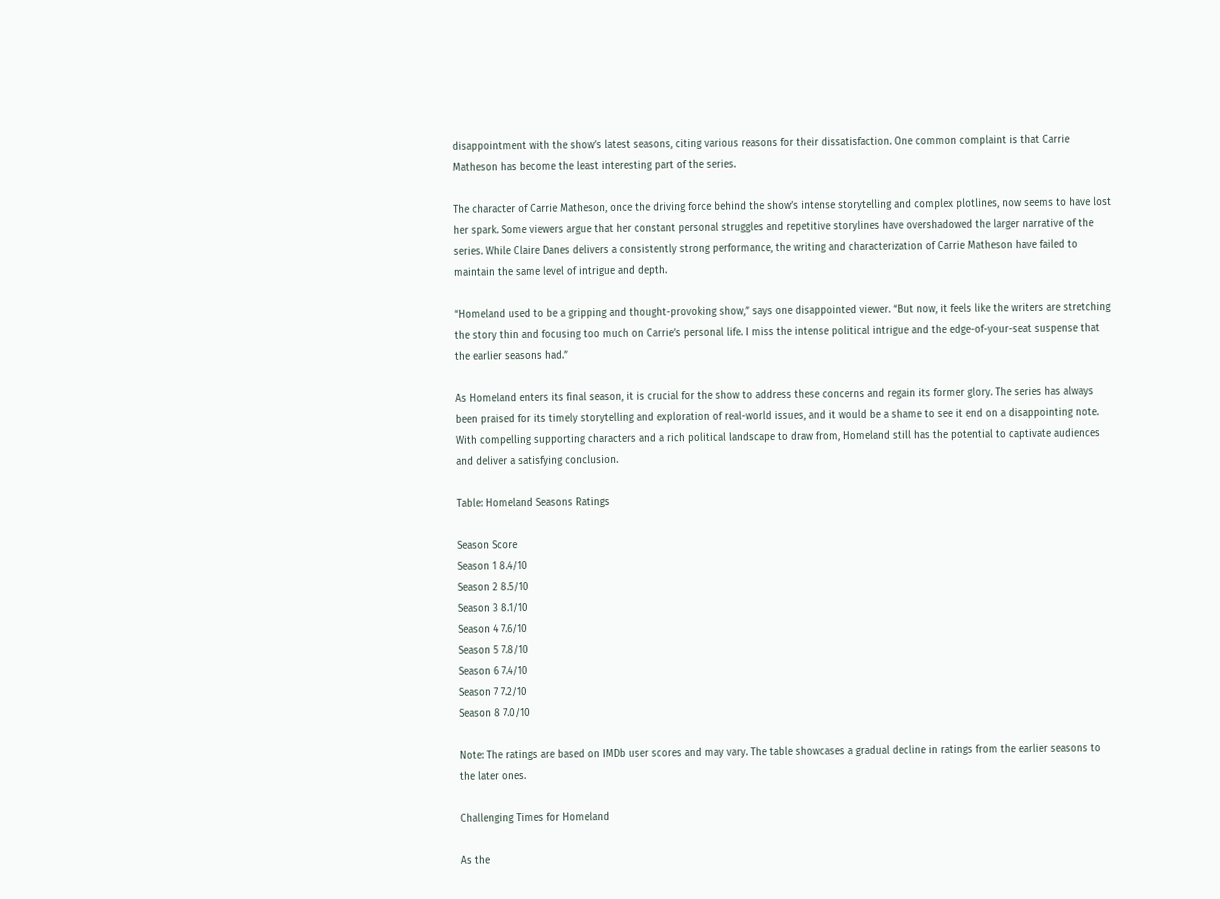disappointment with the show’s latest seasons, citing various reasons for their dissatisfaction. One common complaint is that Carrie Matheson has become the least interesting part of the series.

The character of Carrie Matheson, once the driving force behind the show’s intense storytelling and complex plotlines, now seems to have lost her spark. Some viewers argue that her constant personal struggles and repetitive storylines have overshadowed the larger narrative of the series. While Claire Danes delivers a consistently strong performance, the writing and characterization of Carrie Matheson have failed to maintain the same level of intrigue and depth.

“Homeland used to be a gripping and thought-provoking show,” says one disappointed viewer. “But now, it feels like the writers are stretching the story thin and focusing too much on Carrie’s personal life. I miss the intense political intrigue and the edge-of-your-seat suspense that the earlier seasons had.”

As Homeland enters its final season, it is crucial for the show to address these concerns and regain its former glory. The series has always been praised for its timely storytelling and exploration of real-world issues, and it would be a shame to see it end on a disappointing note. With compelling supporting characters and a rich political landscape to draw from, Homeland still has the potential to captivate audiences and deliver a satisfying conclusion.

Table: Homeland Seasons Ratings

Season Score
Season 1 8.4/10
Season 2 8.5/10
Season 3 8.1/10
Season 4 7.6/10
Season 5 7.8/10
Season 6 7.4/10
Season 7 7.2/10
Season 8 7.0/10

Note: The ratings are based on IMDb user scores and may vary. The table showcases a gradual decline in ratings from the earlier seasons to the later ones.

Challenging Times for Homeland

As the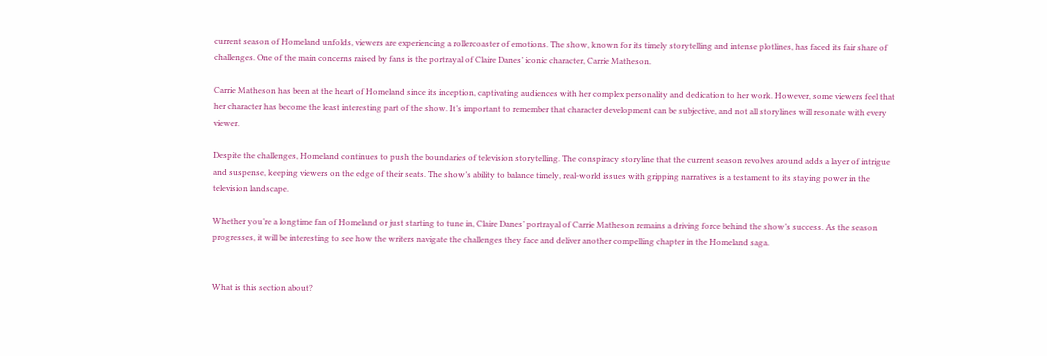current season of Homeland unfolds, viewers are experiencing a rollercoaster of emotions. The show, known for its timely storytelling and intense plotlines, has faced its fair share of challenges. One of the main concerns raised by fans is the portrayal of Claire Danes’ iconic character, Carrie Matheson.

Carrie Matheson has been at the heart of Homeland since its inception, captivating audiences with her complex personality and dedication to her work. However, some viewers feel that her character has become the least interesting part of the show. It’s important to remember that character development can be subjective, and not all storylines will resonate with every viewer.

Despite the challenges, Homeland continues to push the boundaries of television storytelling. The conspiracy storyline that the current season revolves around adds a layer of intrigue and suspense, keeping viewers on the edge of their seats. The show’s ability to balance timely, real-world issues with gripping narratives is a testament to its staying power in the television landscape.

Whether you’re a longtime fan of Homeland or just starting to tune in, Claire Danes’ portrayal of Carrie Matheson remains a driving force behind the show’s success. As the season progresses, it will be interesting to see how the writers navigate the challenges they face and deliver another compelling chapter in the Homeland saga.


What is this section about?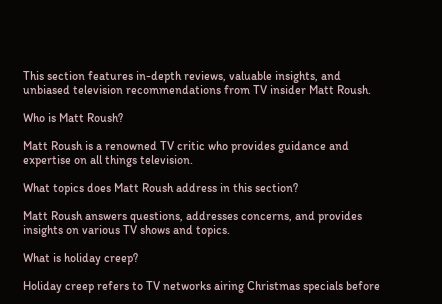This section features in-depth reviews, valuable insights, and unbiased television recommendations from TV insider Matt Roush.

Who is Matt Roush?

Matt Roush is a renowned TV critic who provides guidance and expertise on all things television.

What topics does Matt Roush address in this section?

Matt Roush answers questions, addresses concerns, and provides insights on various TV shows and topics.

What is holiday creep?

Holiday creep refers to TV networks airing Christmas specials before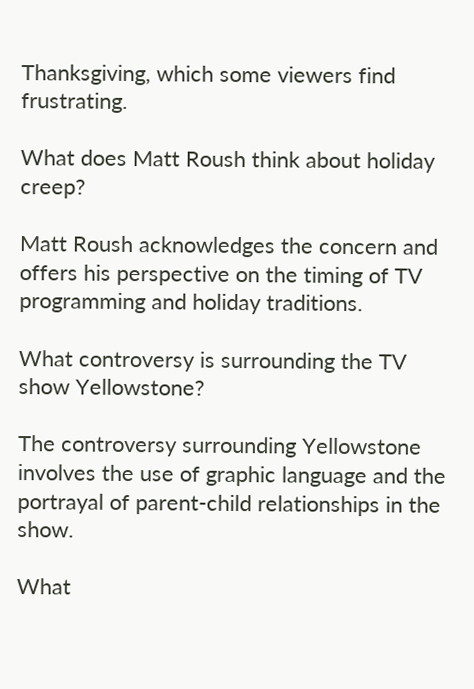Thanksgiving, which some viewers find frustrating.

What does Matt Roush think about holiday creep?

Matt Roush acknowledges the concern and offers his perspective on the timing of TV programming and holiday traditions.

What controversy is surrounding the TV show Yellowstone?

The controversy surrounding Yellowstone involves the use of graphic language and the portrayal of parent-child relationships in the show.

What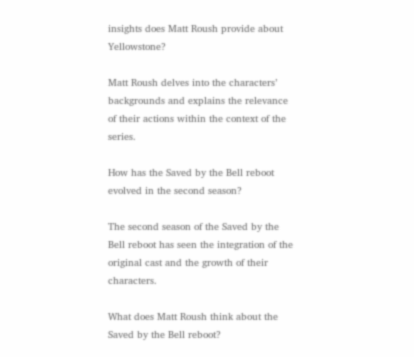insights does Matt Roush provide about Yellowstone?

Matt Roush delves into the characters’ backgrounds and explains the relevance of their actions within the context of the series.

How has the Saved by the Bell reboot evolved in the second season?

The second season of the Saved by the Bell reboot has seen the integration of the original cast and the growth of their characters.

What does Matt Roush think about the Saved by the Bell reboot?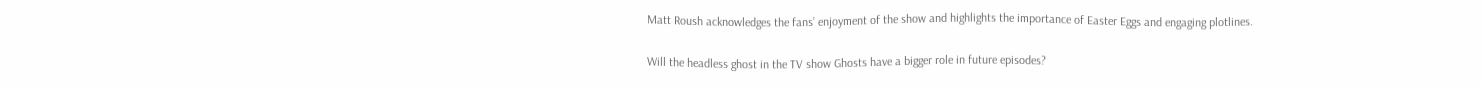Matt Roush acknowledges the fans’ enjoyment of the show and highlights the importance of Easter Eggs and engaging plotlines.

Will the headless ghost in the TV show Ghosts have a bigger role in future episodes?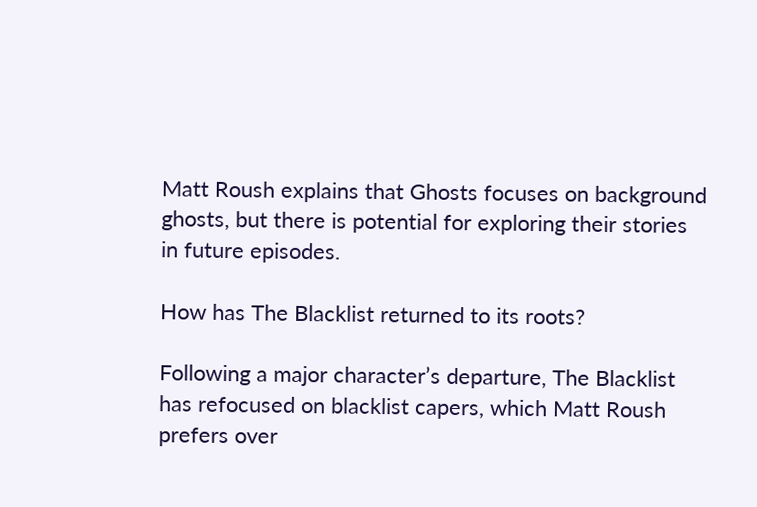Matt Roush explains that Ghosts focuses on background ghosts, but there is potential for exploring their stories in future episodes.

How has The Blacklist returned to its roots?

Following a major character’s departure, The Blacklist has refocused on blacklist capers, which Matt Roush prefers over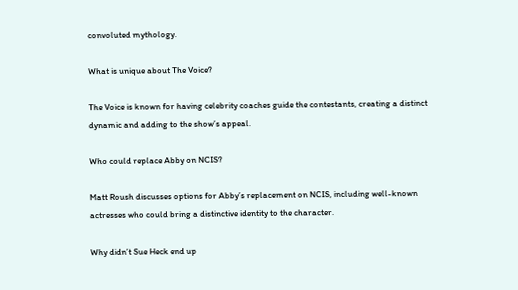convoluted mythology.

What is unique about The Voice?

The Voice is known for having celebrity coaches guide the contestants, creating a distinct dynamic and adding to the show’s appeal.

Who could replace Abby on NCIS?

Matt Roush discusses options for Abby’s replacement on NCIS, including well-known actresses who could bring a distinctive identity to the character.

Why didn’t Sue Heck end up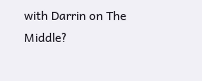with Darrin on The Middle?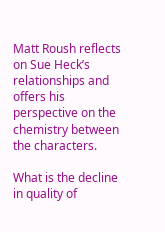Matt Roush reflects on Sue Heck’s relationships and offers his perspective on the chemistry between the characters.

What is the decline in quality of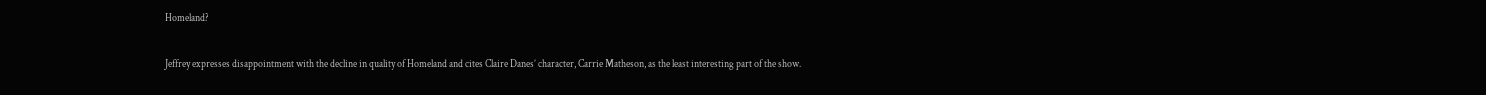Homeland?

Jeffrey expresses disappointment with the decline in quality of Homeland and cites Claire Danes’ character, Carrie Matheson, as the least interesting part of the show.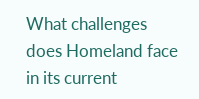What challenges does Homeland face in its current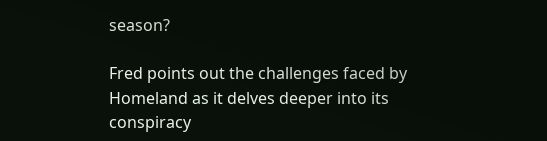season?

Fred points out the challenges faced by Homeland as it delves deeper into its conspiracy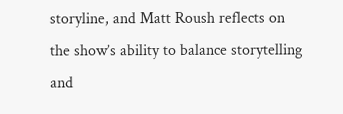storyline, and Matt Roush reflects on the show’s ability to balance storytelling and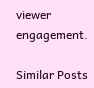viewer engagement.

Similar Posts